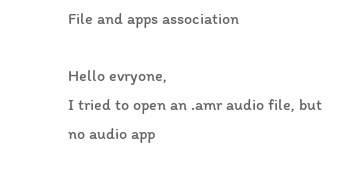File and apps association

Hello evryone,
I tried to open an .amr audio file, but no audio app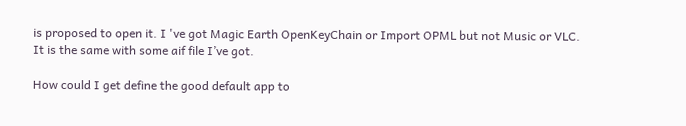is proposed to open it. I 've got Magic Earth OpenKeyChain or Import OPML but not Music or VLC.
It is the same with some aif file I’ve got.

How could I get define the good default app to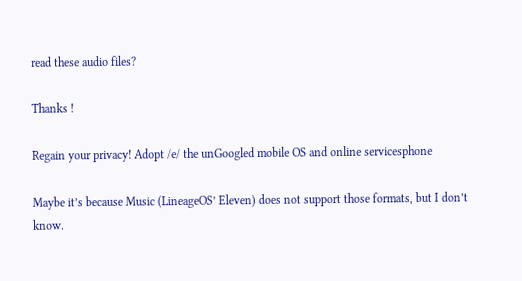read these audio files?

Thanks !

Regain your privacy! Adopt /e/ the unGoogled mobile OS and online servicesphone

Maybe it’s because Music (LineageOS’ Eleven) does not support those formats, but I don’t know.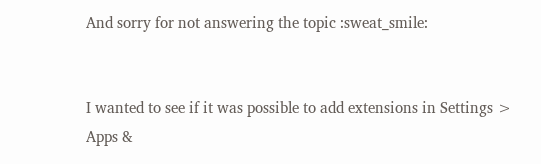And sorry for not answering the topic :sweat_smile:


I wanted to see if it was possible to add extensions in Settings > Apps &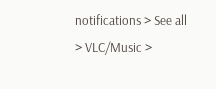notifications > See all > VLC/Music >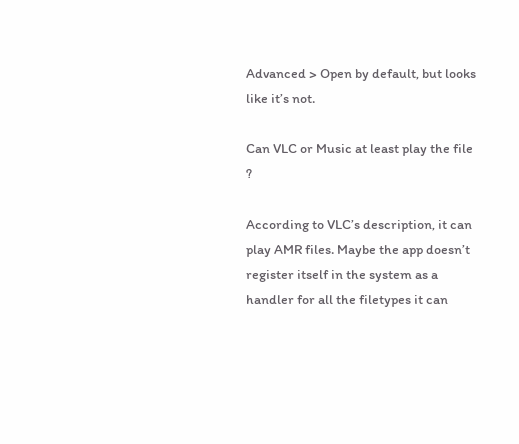Advanced > Open by default, but looks like it’s not.

Can VLC or Music at least play the file ?

According to VLC’s description, it can play AMR files. Maybe the app doesn’t register itself in the system as a handler for all the filetypes it can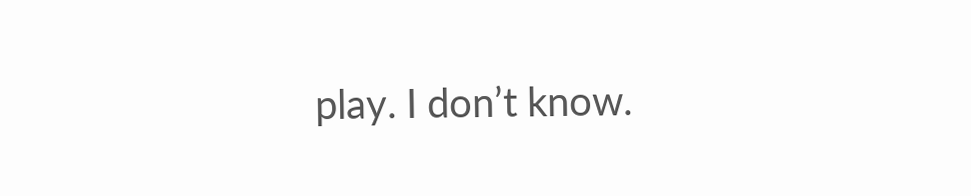play. I don’t know.